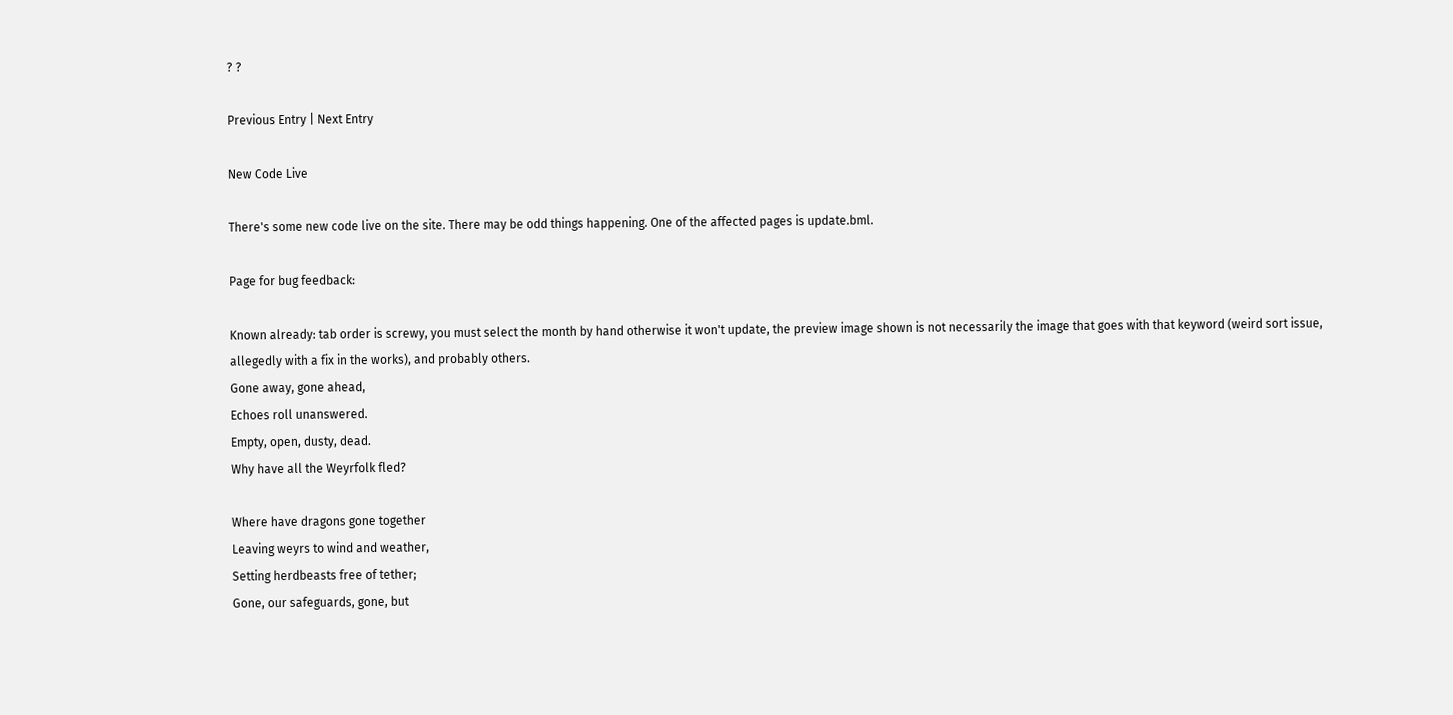? ?

Previous Entry | Next Entry

New Code Live

There's some new code live on the site. There may be odd things happening. One of the affected pages is update.bml.

Page for bug feedback:

Known already: tab order is screwy, you must select the month by hand otherwise it won't update, the preview image shown is not necessarily the image that goes with that keyword (weird sort issue, allegedly with a fix in the works), and probably others.
Gone away, gone ahead,
Echoes roll unanswered.
Empty, open, dusty, dead.
Why have all the Weyrfolk fled?

Where have dragons gone together
Leaving weyrs to wind and weather,
Setting herdbeasts free of tether;
Gone, our safeguards, gone, but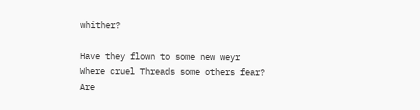whither?

Have they flown to some new weyr
Where cruel Threads some others fear?
Are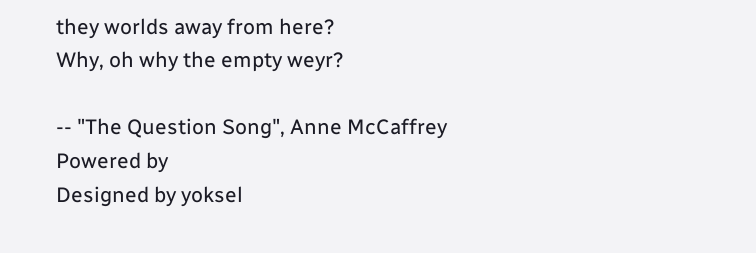they worlds away from here?
Why, oh why the empty weyr?

-- "The Question Song", Anne McCaffrey
Powered by
Designed by yoksel